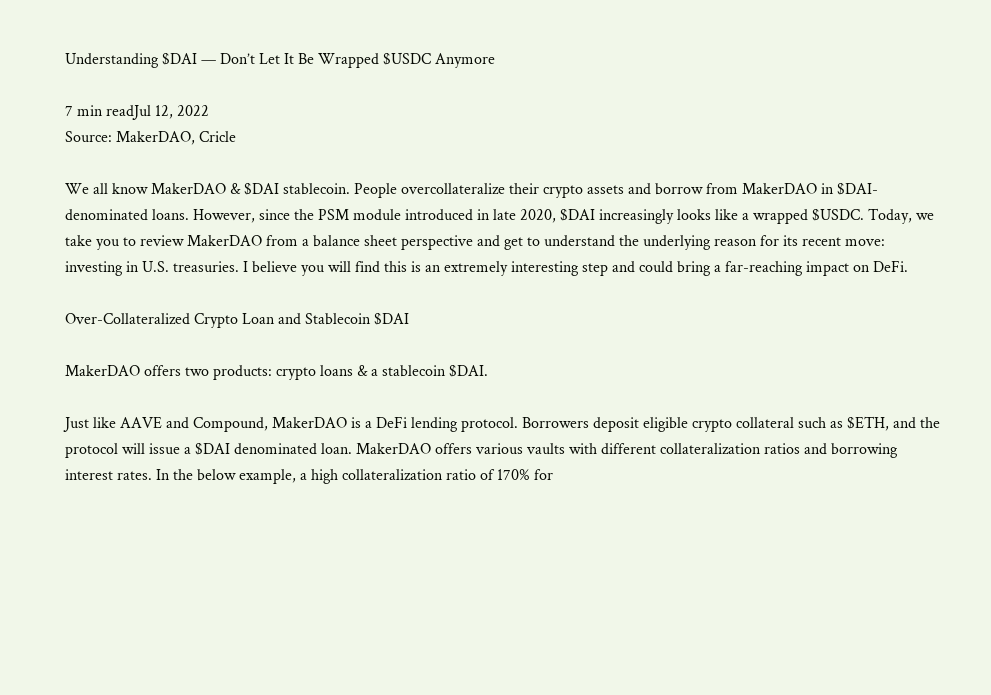Understanding $DAI — Don’t Let It Be Wrapped $USDC Anymore

7 min readJul 12, 2022
Source: MakerDAO, Cricle

We all know MakerDAO & $DAI stablecoin. People overcollateralize their crypto assets and borrow from MakerDAO in $DAI-denominated loans. However, since the PSM module introduced in late 2020, $DAI increasingly looks like a wrapped $USDC. Today, we take you to review MakerDAO from a balance sheet perspective and get to understand the underlying reason for its recent move: investing in U.S. treasuries. I believe you will find this is an extremely interesting step and could bring a far-reaching impact on DeFi.

Over-Collateralized Crypto Loan and Stablecoin $DAI

MakerDAO offers two products: crypto loans & a stablecoin $DAI.

Just like AAVE and Compound, MakerDAO is a DeFi lending protocol. Borrowers deposit eligible crypto collateral such as $ETH, and the protocol will issue a $DAI denominated loan. MakerDAO offers various vaults with different collateralization ratios and borrowing interest rates. In the below example, a high collateralization ratio of 170% for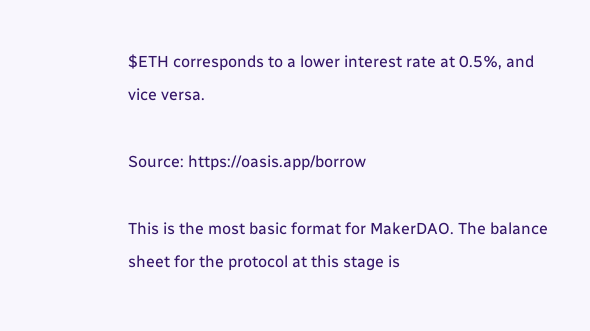$ETH corresponds to a lower interest rate at 0.5%, and vice versa.

Source: https://oasis.app/borrow

This is the most basic format for MakerDAO. The balance sheet for the protocol at this stage is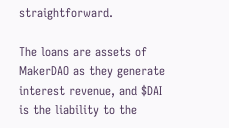straightforward.

The loans are assets of MakerDAO as they generate interest revenue, and $DAI is the liability to the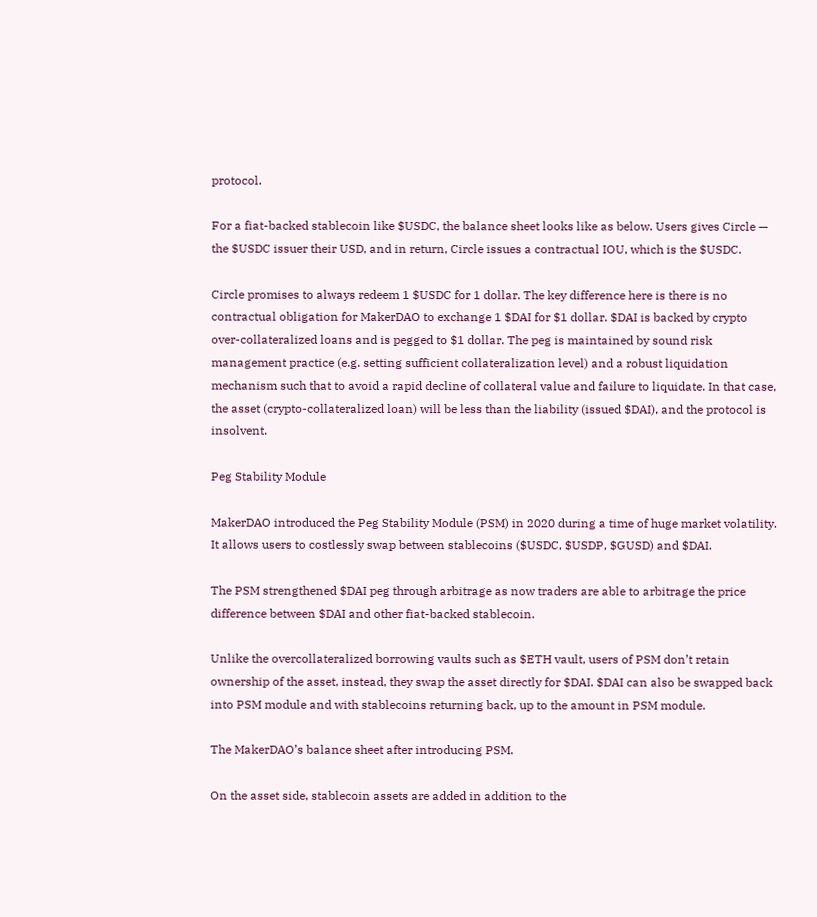protocol.

For a fiat-backed stablecoin like $USDC, the balance sheet looks like as below. Users gives Circle — the $USDC issuer their USD, and in return, Circle issues a contractual IOU, which is the $USDC.

Circle promises to always redeem 1 $USDC for 1 dollar. The key difference here is there is no contractual obligation for MakerDAO to exchange 1 $DAI for $1 dollar. $DAI is backed by crypto over-collateralized loans and is pegged to $1 dollar. The peg is maintained by sound risk management practice (e.g. setting sufficient collateralization level) and a robust liquidation mechanism such that to avoid a rapid decline of collateral value and failure to liquidate. In that case, the asset (crypto-collateralized loan) will be less than the liability (issued $DAI), and the protocol is insolvent.

Peg Stability Module

MakerDAO introduced the Peg Stability Module (PSM) in 2020 during a time of huge market volatility. It allows users to costlessly swap between stablecoins ($USDC, $USDP, $GUSD) and $DAI.

The PSM strengthened $DAI peg through arbitrage as now traders are able to arbitrage the price difference between $DAI and other fiat-backed stablecoin.

Unlike the overcollateralized borrowing vaults such as $ETH vault, users of PSM don’t retain ownership of the asset, instead, they swap the asset directly for $DAI. $DAI can also be swapped back into PSM module and with stablecoins returning back, up to the amount in PSM module.

The MakerDAO’s balance sheet after introducing PSM.

On the asset side, stablecoin assets are added in addition to the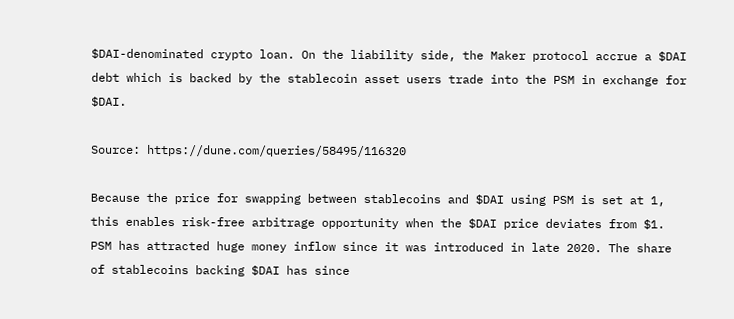$DAI-denominated crypto loan. On the liability side, the Maker protocol accrue a $DAI debt which is backed by the stablecoin asset users trade into the PSM in exchange for $DAI.

Source: https://dune.com/queries/58495/116320

Because the price for swapping between stablecoins and $DAI using PSM is set at 1, this enables risk-free arbitrage opportunity when the $DAI price deviates from $1. PSM has attracted huge money inflow since it was introduced in late 2020. The share of stablecoins backing $DAI has since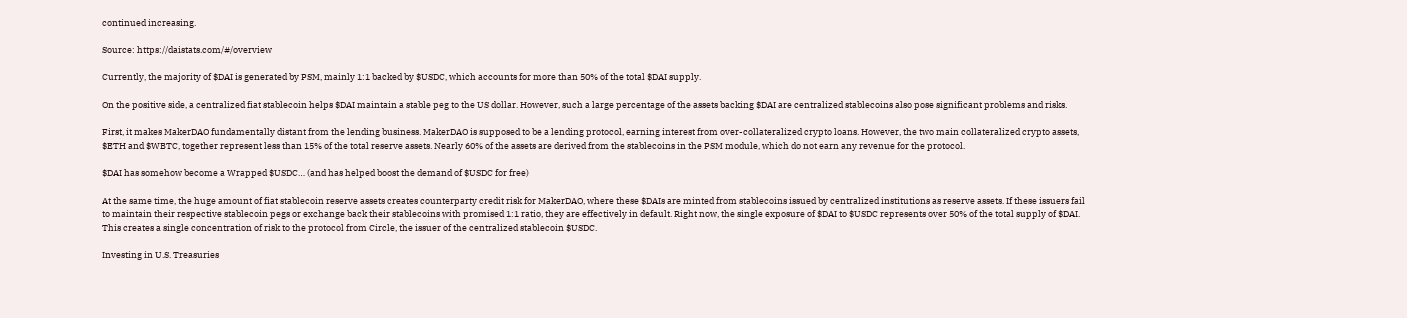continued increasing.

Source: https://daistats.com/#/overview

Currently, the majority of $DAI is generated by PSM, mainly 1:1 backed by $USDC, which accounts for more than 50% of the total $DAI supply.

On the positive side, a centralized fiat stablecoin helps $DAI maintain a stable peg to the US dollar. However, such a large percentage of the assets backing $DAI are centralized stablecoins also pose significant problems and risks.

First, it makes MakerDAO fundamentally distant from the lending business. MakerDAO is supposed to be a lending protocol, earning interest from over-collateralized crypto loans. However, the two main collateralized crypto assets, $ETH and $WBTC, together represent less than 15% of the total reserve assets. Nearly 60% of the assets are derived from the stablecoins in the PSM module, which do not earn any revenue for the protocol.

$DAI has somehow become a Wrapped $USDC… (and has helped boost the demand of $USDC for free)

At the same time, the huge amount of fiat stablecoin reserve assets creates counterparty credit risk for MakerDAO, where these $DAIs are minted from stablecoins issued by centralized institutions as reserve assets. If these issuers fail to maintain their respective stablecoin pegs or exchange back their stablecoins with promised 1:1 ratio, they are effectively in default. Right now, the single exposure of $DAI to $USDC represents over 50% of the total supply of $DAI. This creates a single concentration of risk to the protocol from Circle, the issuer of the centralized stablecoin $USDC.

Investing in U.S. Treasuries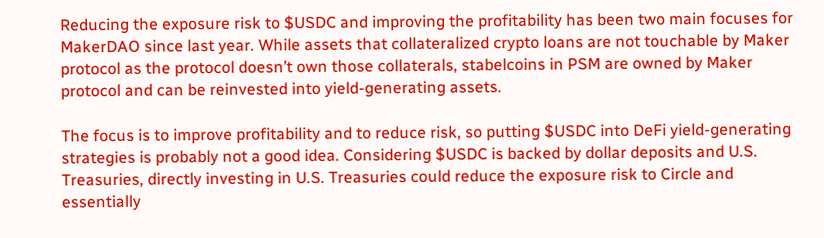Reducing the exposure risk to $USDC and improving the profitability has been two main focuses for MakerDAO since last year. While assets that collateralized crypto loans are not touchable by Maker protocol as the protocol doesn’t own those collaterals, stabelcoins in PSM are owned by Maker protocol and can be reinvested into yield-generating assets.

The focus is to improve profitability and to reduce risk, so putting $USDC into DeFi yield-generating strategies is probably not a good idea. Considering $USDC is backed by dollar deposits and U.S. Treasuries, directly investing in U.S. Treasuries could reduce the exposure risk to Circle and essentially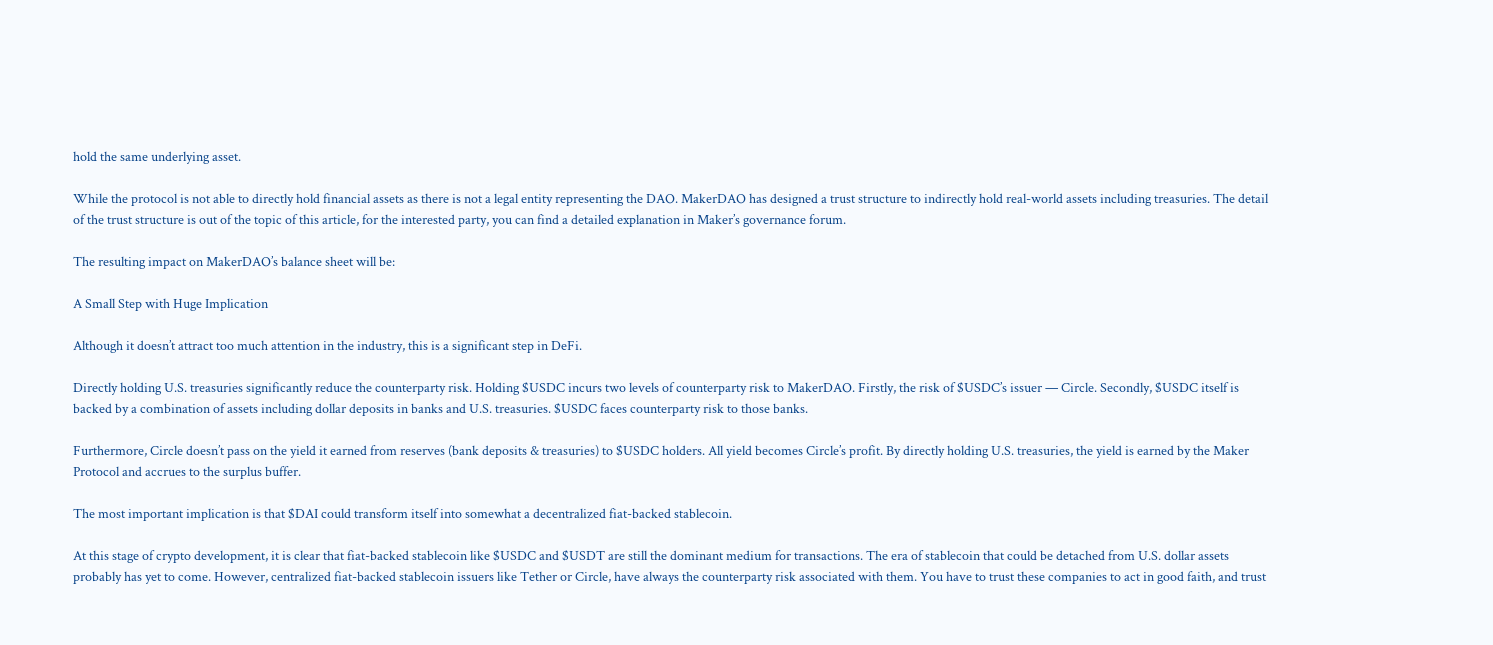hold the same underlying asset.

While the protocol is not able to directly hold financial assets as there is not a legal entity representing the DAO. MakerDAO has designed a trust structure to indirectly hold real-world assets including treasuries. The detail of the trust structure is out of the topic of this article, for the interested party, you can find a detailed explanation in Maker’s governance forum.

The resulting impact on MakerDAO’s balance sheet will be:

A Small Step with Huge Implication

Although it doesn’t attract too much attention in the industry, this is a significant step in DeFi.

Directly holding U.S. treasuries significantly reduce the counterparty risk. Holding $USDC incurs two levels of counterparty risk to MakerDAO. Firstly, the risk of $USDC’s issuer — Circle. Secondly, $USDC itself is backed by a combination of assets including dollar deposits in banks and U.S. treasuries. $USDC faces counterparty risk to those banks.

Furthermore, Circle doesn’t pass on the yield it earned from reserves (bank deposits & treasuries) to $USDC holders. All yield becomes Circle’s profit. By directly holding U.S. treasuries, the yield is earned by the Maker Protocol and accrues to the surplus buffer.

The most important implication is that $DAI could transform itself into somewhat a decentralized fiat-backed stablecoin.

At this stage of crypto development, it is clear that fiat-backed stablecoin like $USDC and $USDT are still the dominant medium for transactions. The era of stablecoin that could be detached from U.S. dollar assets probably has yet to come. However, centralized fiat-backed stablecoin issuers like Tether or Circle, have always the counterparty risk associated with them. You have to trust these companies to act in good faith, and trust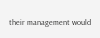their management would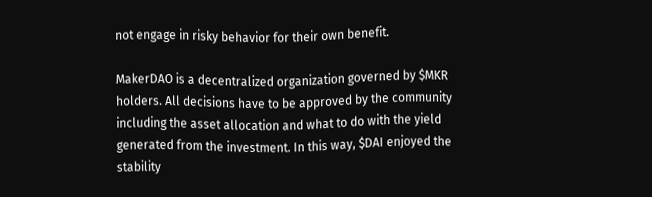not engage in risky behavior for their own benefit.

MakerDAO is a decentralized organization governed by $MKR holders. All decisions have to be approved by the community including the asset allocation and what to do with the yield generated from the investment. In this way, $DAI enjoyed the stability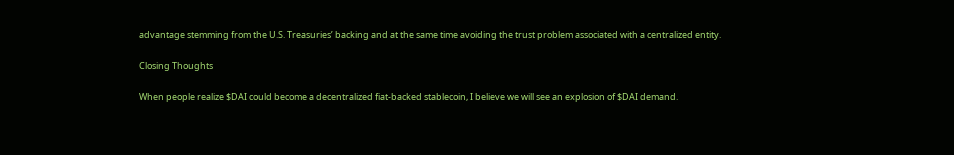advantage stemming from the U.S. Treasuries’ backing and at the same time avoiding the trust problem associated with a centralized entity.

Closing Thoughts

When people realize $DAI could become a decentralized fiat-backed stablecoin, I believe we will see an explosion of $DAI demand.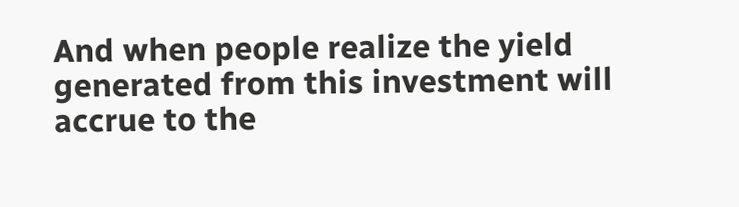And when people realize the yield generated from this investment will accrue to the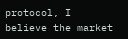protocol, I believe the market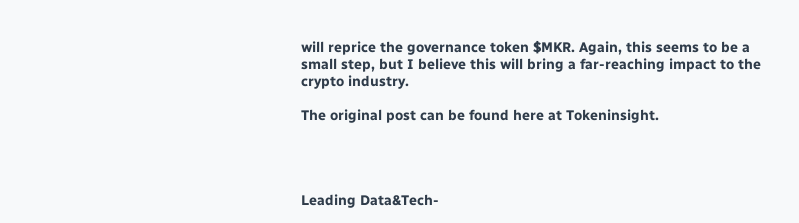will reprice the governance token $MKR. Again, this seems to be a small step, but I believe this will bring a far-reaching impact to the crypto industry.

The original post can be found here at Tokeninsight.




Leading Data&Tech-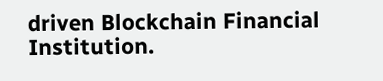driven Blockchain Financial Institution.